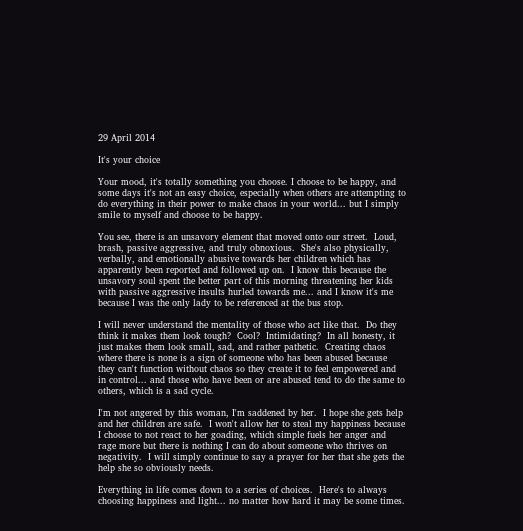29 April 2014

It's your choice

Your mood, it's totally something you choose. I choose to be happy, and some days it's not an easy choice, especially when others are attempting to do everything in their power to make chaos in your world... but I simply smile to myself and choose to be happy.

You see, there is an unsavory element that moved onto our street.  Loud, brash, passive aggressive, and truly obnoxious.  She's also physically, verbally, and emotionally abusive towards her children which has apparently been reported and followed up on.  I know this because the unsavory soul spent the better part of this morning threatening her kids with passive aggressive insults hurled towards me... and I know it's me because I was the only lady to be referenced at the bus stop.

I will never understand the mentality of those who act like that.  Do they think it makes them look tough?  Cool?  Intimidating?  In all honesty, it just makes them look small, sad, and rather pathetic.  Creating chaos where there is none is a sign of someone who has been abused because they can't function without chaos so they create it to feel empowered and in control... and those who have been or are abused tend to do the same to others, which is a sad cycle.

I'm not angered by this woman, I'm saddened by her.  I hope she gets help and her children are safe.  I won't allow her to steal my happiness because I choose to not react to her goading, which simple fuels her anger and rage more but there is nothing I can do about someone who thrives on negativity.  I will simply continue to say a prayer for her that she gets the help she so obviously needs.

Everything in life comes down to a series of choices.  Here's to always choosing happiness and light... no matter how hard it may be some times.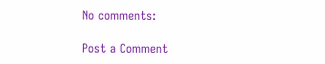No comments:

Post a Comment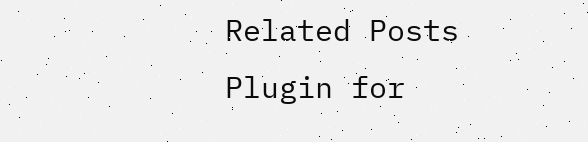Related Posts Plugin for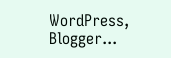WordPress, Blogger...